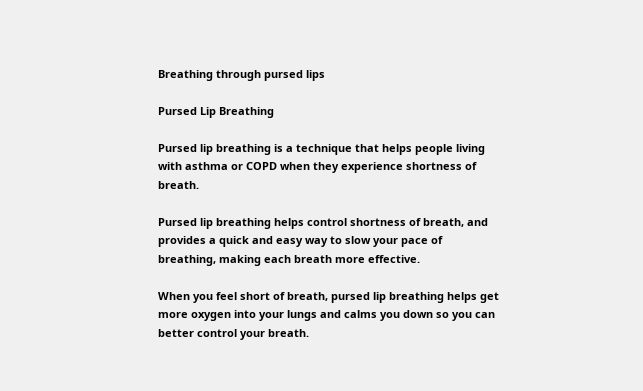Breathing through pursed lips

Pursed Lip Breathing

Pursed lip breathing is a technique that helps people living with asthma or COPD when they experience shortness of breath.

Pursed lip breathing helps control shortness of breath, and provides a quick and easy way to slow your pace of breathing, making each breath more effective.

When you feel short of breath, pursed lip breathing helps get more oxygen into your lungs and calms you down so you can better control your breath.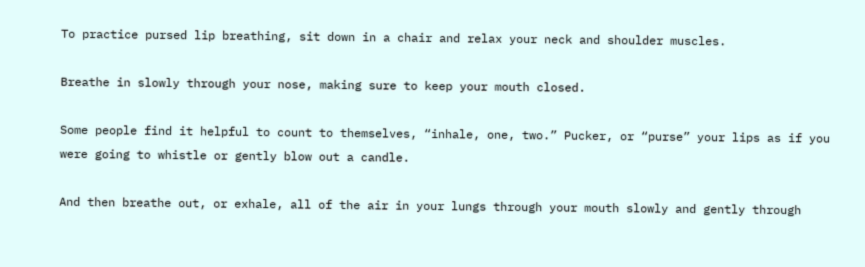To practice pursed lip breathing, sit down in a chair and relax your neck and shoulder muscles.

Breathe in slowly through your nose, making sure to keep your mouth closed.

Some people find it helpful to count to themselves, “inhale, one, two.” Pucker, or “purse” your lips as if you were going to whistle or gently blow out a candle.

And then breathe out, or exhale, all of the air in your lungs through your mouth slowly and gently through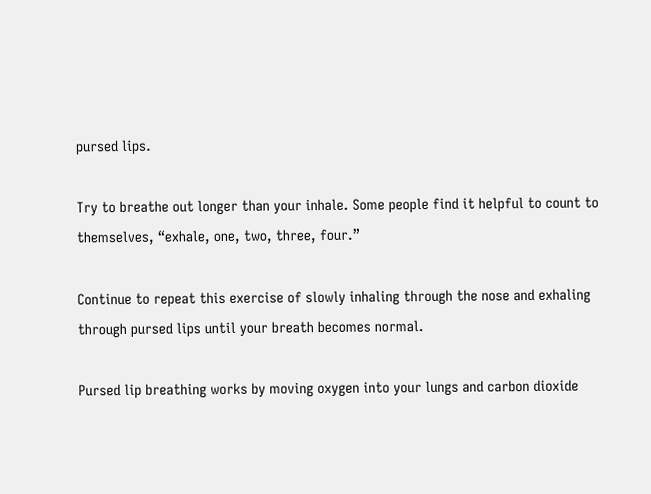pursed lips.

Try to breathe out longer than your inhale. Some people find it helpful to count to themselves, “exhale, one, two, three, four.”

Continue to repeat this exercise of slowly inhaling through the nose and exhaling through pursed lips until your breath becomes normal.

Pursed lip breathing works by moving oxygen into your lungs and carbon dioxide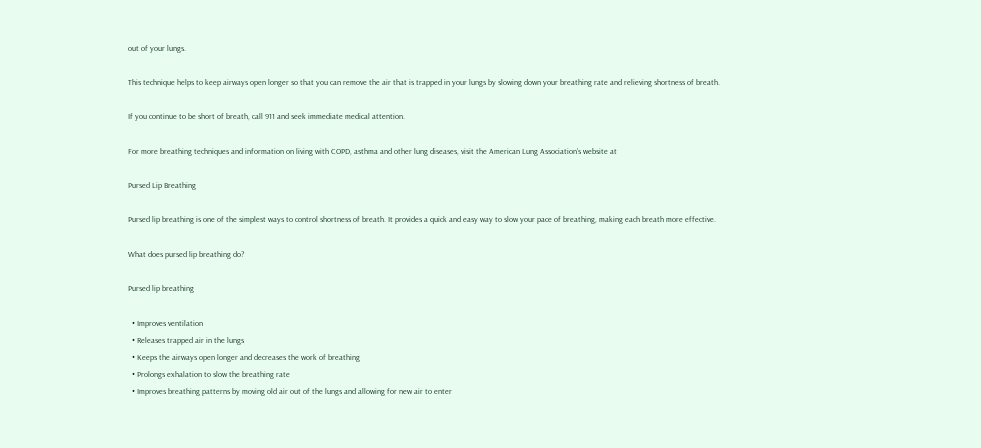out of your lungs.

This technique helps to keep airways open longer so that you can remove the air that is trapped in your lungs by slowing down your breathing rate and relieving shortness of breath.

If you continue to be short of breath, call 911 and seek immediate medical attention.

For more breathing techniques and information on living with COPD, asthma and other lung diseases, visit the American Lung Association’s website at

Pursed Lip Breathing

Pursed lip breathing is one of the simplest ways to control shortness of breath. It provides a quick and easy way to slow your pace of breathing, making each breath more effective.

What does pursed lip breathing do?

Pursed lip breathing

  • Improves ventilation
  • Releases trapped air in the lungs
  • Keeps the airways open longer and decreases the work of breathing
  • Prolongs exhalation to slow the breathing rate
  • Improves breathing patterns by moving old air out of the lungs and allowing for new air to enter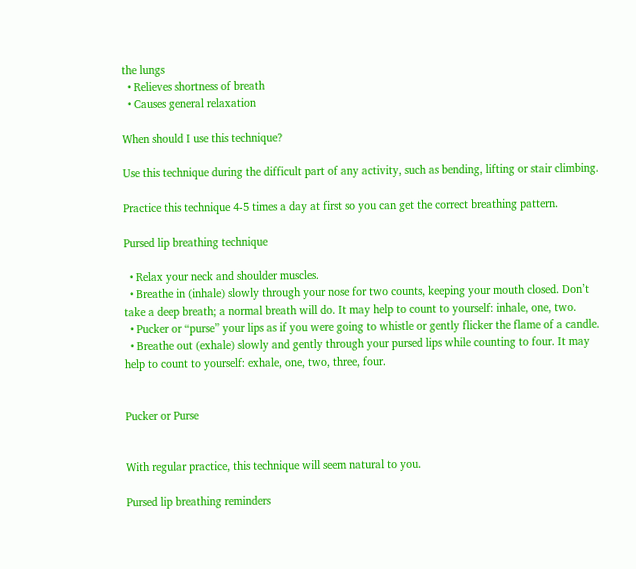the lungs
  • Relieves shortness of breath
  • Causes general relaxation

When should I use this technique?

Use this technique during the difficult part of any activity, such as bending, lifting or stair climbing.

Practice this technique 4-5 times a day at first so you can get the correct breathing pattern.

Pursed lip breathing technique

  • Relax your neck and shoulder muscles.
  • Breathe in (inhale) slowly through your nose for two counts, keeping your mouth closed. Don’t take a deep breath; a normal breath will do. It may help to count to yourself: inhale, one, two.
  • Pucker or “purse” your lips as if you were going to whistle or gently flicker the flame of a candle.
  • Breathe out (exhale) slowly and gently through your pursed lips while counting to four. It may help to count to yourself: exhale, one, two, three, four.


Pucker or Purse


With regular practice, this technique will seem natural to you.

Pursed lip breathing reminders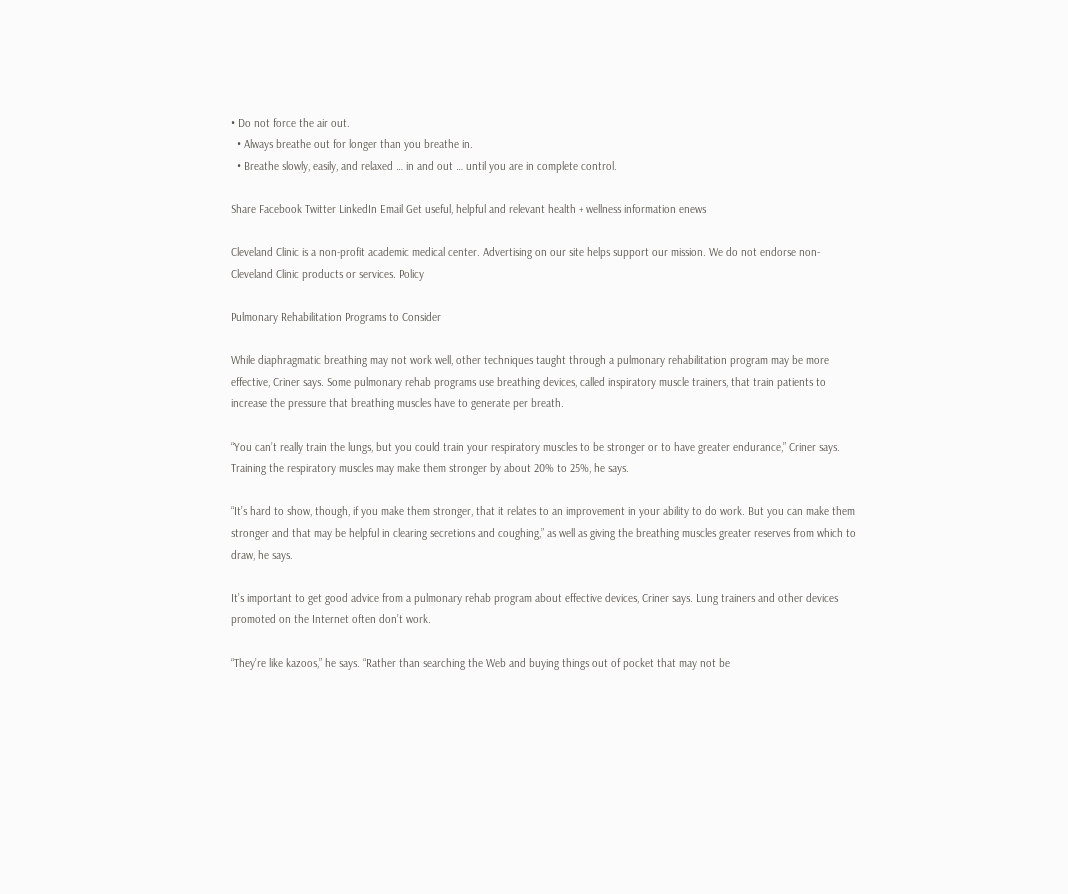• Do not force the air out.
  • Always breathe out for longer than you breathe in.
  • Breathe slowly, easily, and relaxed … in and out … until you are in complete control.

Share Facebook Twitter LinkedIn Email Get useful, helpful and relevant health + wellness information enews

Cleveland Clinic is a non-profit academic medical center. Advertising on our site helps support our mission. We do not endorse non-Cleveland Clinic products or services. Policy

Pulmonary Rehabilitation Programs to Consider

While diaphragmatic breathing may not work well, other techniques taught through a pulmonary rehabilitation program may be more effective, Criner says. Some pulmonary rehab programs use breathing devices, called inspiratory muscle trainers, that train patients to increase the pressure that breathing muscles have to generate per breath.

“You can’t really train the lungs, but you could train your respiratory muscles to be stronger or to have greater endurance,” Criner says. Training the respiratory muscles may make them stronger by about 20% to 25%, he says.

“It’s hard to show, though, if you make them stronger, that it relates to an improvement in your ability to do work. But you can make them stronger and that may be helpful in clearing secretions and coughing,” as well as giving the breathing muscles greater reserves from which to draw, he says.

It’s important to get good advice from a pulmonary rehab program about effective devices, Criner says. Lung trainers and other devices promoted on the Internet often don’t work.

“They’re like kazoos,” he says. “Rather than searching the Web and buying things out of pocket that may not be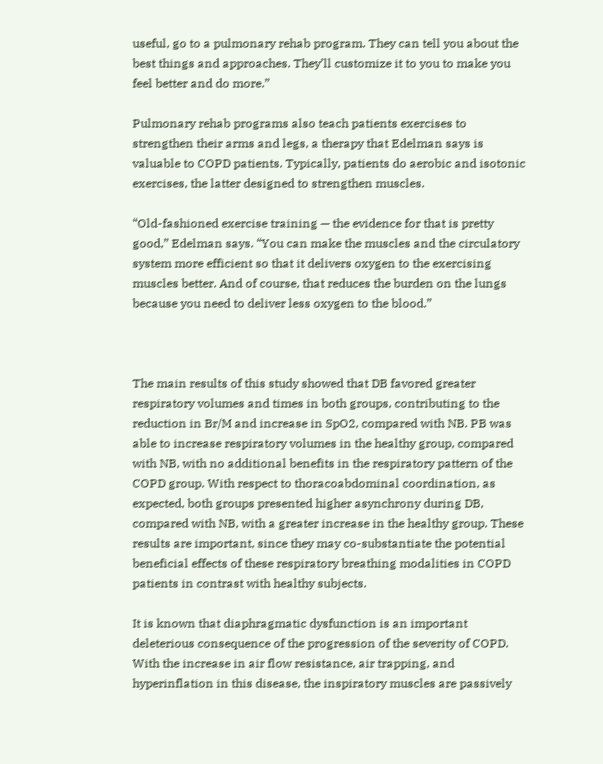useful, go to a pulmonary rehab program. They can tell you about the best things and approaches. They’ll customize it to you to make you feel better and do more.”

Pulmonary rehab programs also teach patients exercises to strengthen their arms and legs, a therapy that Edelman says is valuable to COPD patients. Typically, patients do aerobic and isotonic exercises, the latter designed to strengthen muscles.

“Old-fashioned exercise training — the evidence for that is pretty good,” Edelman says. “You can make the muscles and the circulatory system more efficient so that it delivers oxygen to the exercising muscles better. And of course, that reduces the burden on the lungs because you need to deliver less oxygen to the blood.”



The main results of this study showed that DB favored greater respiratory volumes and times in both groups, contributing to the reduction in Br/M and increase in SpO2, compared with NB. PB was able to increase respiratory volumes in the healthy group, compared with NB, with no additional benefits in the respiratory pattern of the COPD group. With respect to thoracoabdominal coordination, as expected, both groups presented higher asynchrony during DB, compared with NB, with a greater increase in the healthy group. These results are important, since they may co-substantiate the potential beneficial effects of these respiratory breathing modalities in COPD patients in contrast with healthy subjects.

It is known that diaphragmatic dysfunction is an important deleterious consequence of the progression of the severity of COPD. With the increase in air flow resistance, air trapping, and hyperinflation in this disease, the inspiratory muscles are passively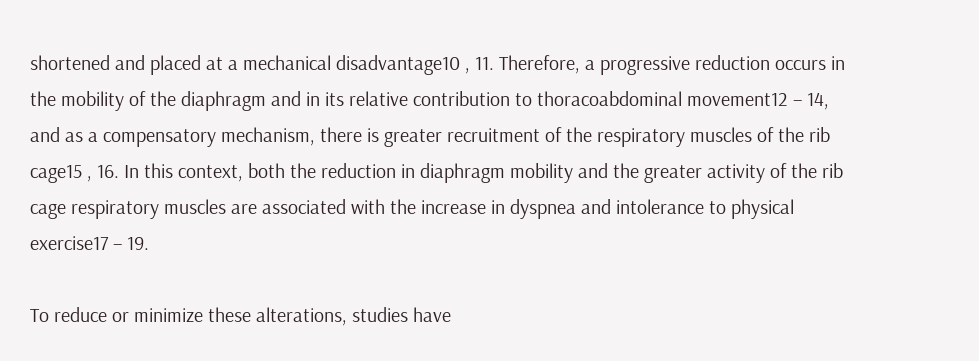shortened and placed at a mechanical disadvantage10 , 11. Therefore, a progressive reduction occurs in the mobility of the diaphragm and in its relative contribution to thoracoabdominal movement12 – 14, and as a compensatory mechanism, there is greater recruitment of the respiratory muscles of the rib cage15 , 16. In this context, both the reduction in diaphragm mobility and the greater activity of the rib cage respiratory muscles are associated with the increase in dyspnea and intolerance to physical exercise17 – 19.

To reduce or minimize these alterations, studies have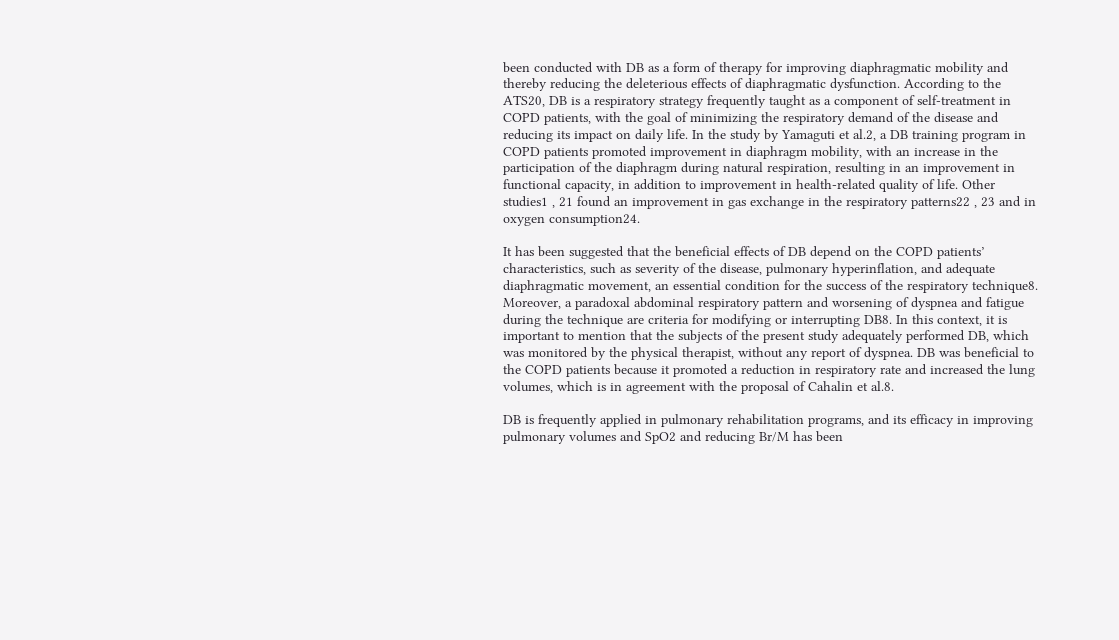been conducted with DB as a form of therapy for improving diaphragmatic mobility and thereby reducing the deleterious effects of diaphragmatic dysfunction. According to the ATS20, DB is a respiratory strategy frequently taught as a component of self-treatment in COPD patients, with the goal of minimizing the respiratory demand of the disease and reducing its impact on daily life. In the study by Yamaguti et al.2, a DB training program in COPD patients promoted improvement in diaphragm mobility, with an increase in the participation of the diaphragm during natural respiration, resulting in an improvement in functional capacity, in addition to improvement in health-related quality of life. Other studies1 , 21 found an improvement in gas exchange in the respiratory patterns22 , 23 and in oxygen consumption24.

It has been suggested that the beneficial effects of DB depend on the COPD patients’ characteristics, such as severity of the disease, pulmonary hyperinflation, and adequate diaphragmatic movement, an essential condition for the success of the respiratory technique8. Moreover, a paradoxal abdominal respiratory pattern and worsening of dyspnea and fatigue during the technique are criteria for modifying or interrupting DB8. In this context, it is important to mention that the subjects of the present study adequately performed DB, which was monitored by the physical therapist, without any report of dyspnea. DB was beneficial to the COPD patients because it promoted a reduction in respiratory rate and increased the lung volumes, which is in agreement with the proposal of Cahalin et al.8.

DB is frequently applied in pulmonary rehabilitation programs, and its efficacy in improving pulmonary volumes and SpO2 and reducing Br/M has been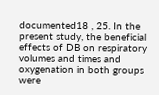documented18 , 25. In the present study, the beneficial effects of DB on respiratory volumes and times and oxygenation in both groups were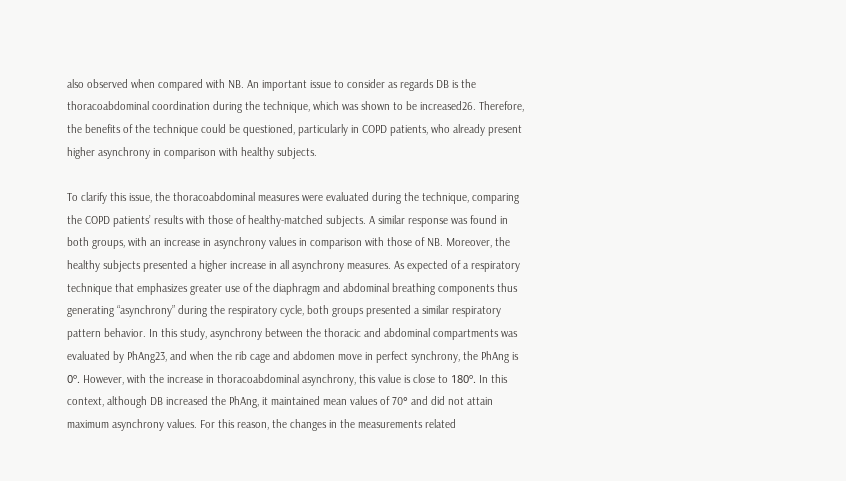also observed when compared with NB. An important issue to consider as regards DB is the thoracoabdominal coordination during the technique, which was shown to be increased26. Therefore, the benefits of the technique could be questioned, particularly in COPD patients, who already present higher asynchrony in comparison with healthy subjects.

To clarify this issue, the thoracoabdominal measures were evaluated during the technique, comparing the COPD patients’ results with those of healthy-matched subjects. A similar response was found in both groups, with an increase in asynchrony values in comparison with those of NB. Moreover, the healthy subjects presented a higher increase in all asynchrony measures. As expected of a respiratory technique that emphasizes greater use of the diaphragm and abdominal breathing components thus generating “asynchrony” during the respiratory cycle, both groups presented a similar respiratory pattern behavior. In this study, asynchrony between the thoracic and abdominal compartments was evaluated by PhAng23, and when the rib cage and abdomen move in perfect synchrony, the PhAng is 0º. However, with the increase in thoracoabdominal asynchrony, this value is close to 180º. In this context, although DB increased the PhAng, it maintained mean values of 70° and did not attain maximum asynchrony values. For this reason, the changes in the measurements related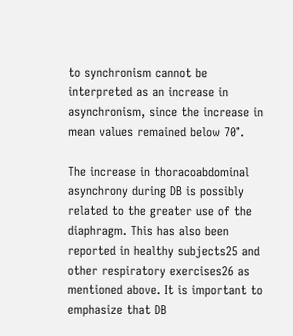to synchronism cannot be interpreted as an increase in asynchronism, since the increase in mean values remained below 70°.

The increase in thoracoabdominal asynchrony during DB is possibly related to the greater use of the diaphragm. This has also been reported in healthy subjects25 and other respiratory exercises26 as mentioned above. It is important to emphasize that DB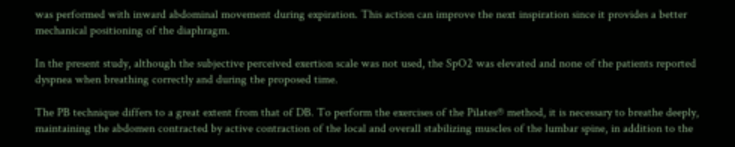was performed with inward abdominal movement during expiration. This action can improve the next inspiration since it provides a better mechanical positioning of the diaphragm.

In the present study, although the subjective perceived exertion scale was not used, the SpO2 was elevated and none of the patients reported dyspnea when breathing correctly and during the proposed time.

The PB technique differs to a great extent from that of DB. To perform the exercises of the Pilates® method, it is necessary to breathe deeply, maintaining the abdomen contracted by active contraction of the local and overall stabilizing muscles of the lumbar spine, in addition to the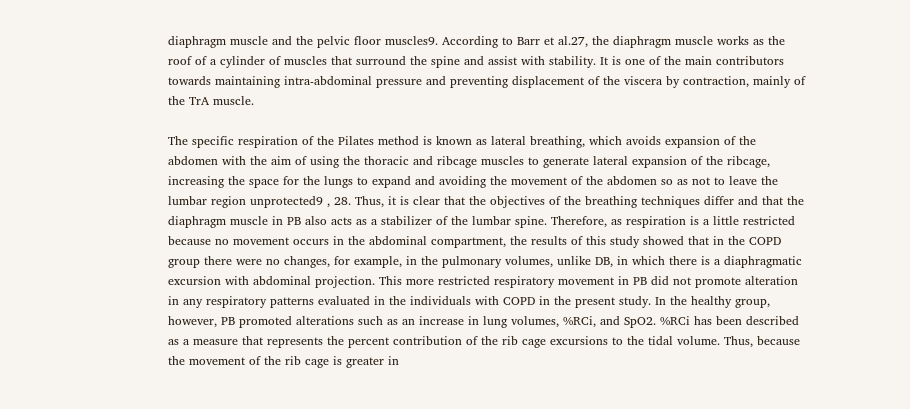diaphragm muscle and the pelvic floor muscles9. According to Barr et al.27, the diaphragm muscle works as the roof of a cylinder of muscles that surround the spine and assist with stability. It is one of the main contributors towards maintaining intra-abdominal pressure and preventing displacement of the viscera by contraction, mainly of the TrA muscle.

The specific respiration of the Pilates method is known as lateral breathing, which avoids expansion of the abdomen with the aim of using the thoracic and ribcage muscles to generate lateral expansion of the ribcage, increasing the space for the lungs to expand and avoiding the movement of the abdomen so as not to leave the lumbar region unprotected9 , 28. Thus, it is clear that the objectives of the breathing techniques differ and that the diaphragm muscle in PB also acts as a stabilizer of the lumbar spine. Therefore, as respiration is a little restricted because no movement occurs in the abdominal compartment, the results of this study showed that in the COPD group there were no changes, for example, in the pulmonary volumes, unlike DB, in which there is a diaphragmatic excursion with abdominal projection. This more restricted respiratory movement in PB did not promote alteration in any respiratory patterns evaluated in the individuals with COPD in the present study. In the healthy group, however, PB promoted alterations such as an increase in lung volumes, %RCi, and SpO2. %RCi has been described as a measure that represents the percent contribution of the rib cage excursions to the tidal volume. Thus, because the movement of the rib cage is greater in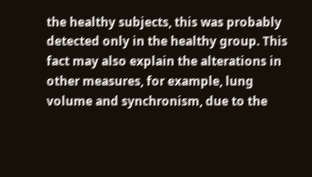the healthy subjects, this was probably detected only in the healthy group. This fact may also explain the alterations in other measures, for example, lung volume and synchronism, due to the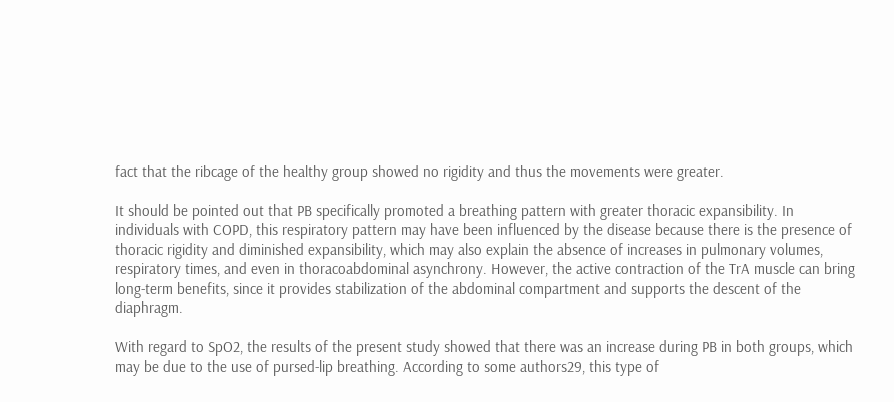fact that the ribcage of the healthy group showed no rigidity and thus the movements were greater.

It should be pointed out that PB specifically promoted a breathing pattern with greater thoracic expansibility. In individuals with COPD, this respiratory pattern may have been influenced by the disease because there is the presence of thoracic rigidity and diminished expansibility, which may also explain the absence of increases in pulmonary volumes, respiratory times, and even in thoracoabdominal asynchrony. However, the active contraction of the TrA muscle can bring long-term benefits, since it provides stabilization of the abdominal compartment and supports the descent of the diaphragm.

With regard to SpO2, the results of the present study showed that there was an increase during PB in both groups, which may be due to the use of pursed-lip breathing. According to some authors29, this type of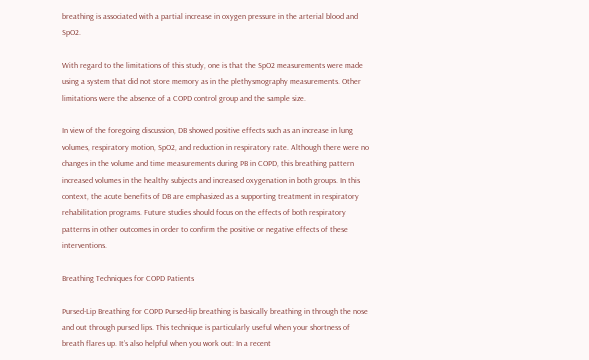breathing is associated with a partial increase in oxygen pressure in the arterial blood and SpO2.

With regard to the limitations of this study, one is that the SpO2 measurements were made using a system that did not store memory as in the plethysmography measurements. Other limitations were the absence of a COPD control group and the sample size.

In view of the foregoing discussion, DB showed positive effects such as an increase in lung volumes, respiratory motion, SpO2, and reduction in respiratory rate. Although there were no changes in the volume and time measurements during PB in COPD, this breathing pattern increased volumes in the healthy subjects and increased oxygenation in both groups. In this context, the acute benefits of DB are emphasized as a supporting treatment in respiratory rehabilitation programs. Future studies should focus on the effects of both respiratory patterns in other outcomes in order to confirm the positive or negative effects of these interventions.

Breathing Techniques for COPD Patients

Pursed-Lip Breathing for COPD Pursed-lip breathing is basically breathing in through the nose and out through pursed lips. This technique is particularly useful when your shortness of breath flares up. It’s also helpful when you work out: In a recent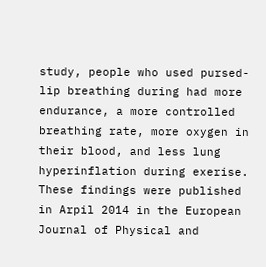study, people who used pursed-lip breathing during had more endurance, a more controlled breathing rate, more oxygen in their blood, and less lung hyperinflation during exerise. These findings were published in Arpil 2014 in the European Journal of Physical and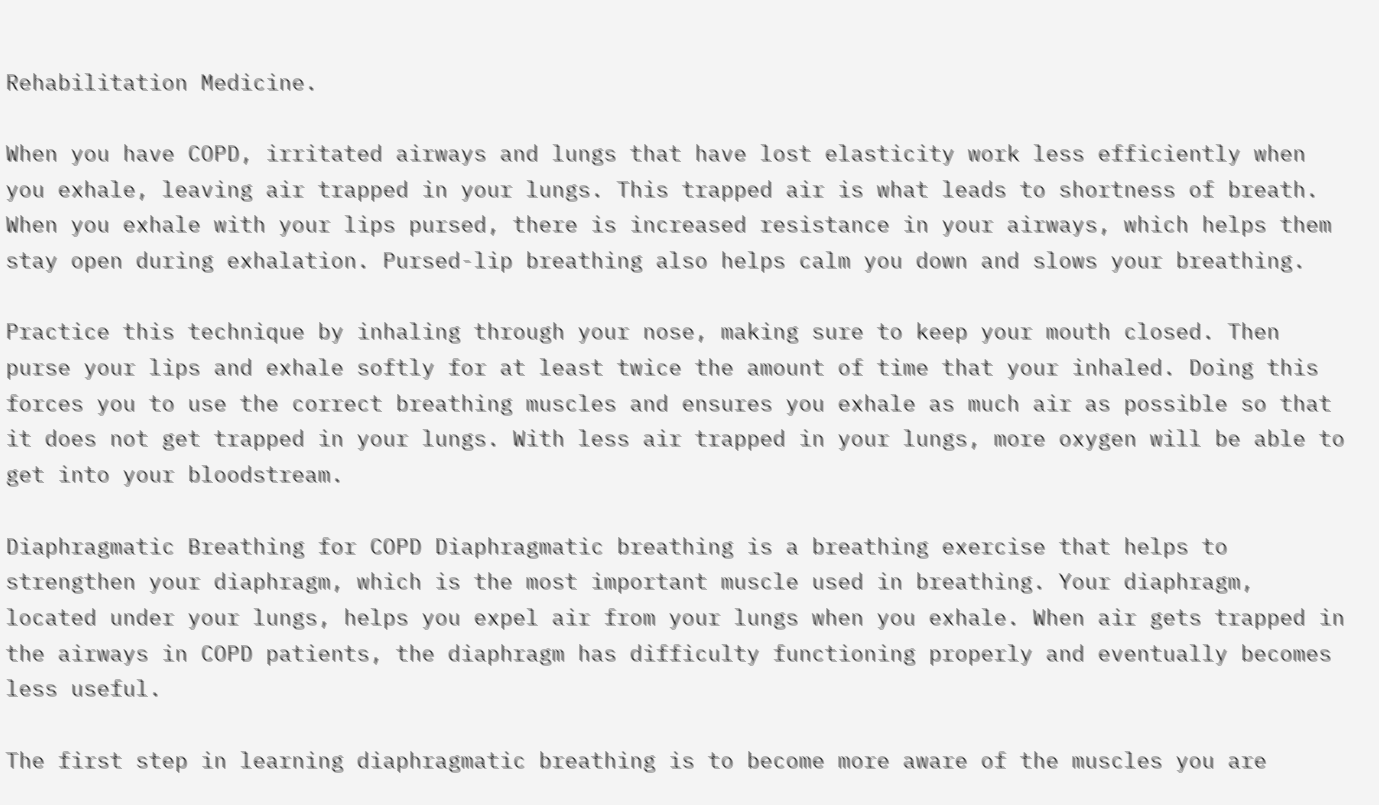Rehabilitation Medicine.

When you have COPD, irritated airways and lungs that have lost elasticity work less efficiently when you exhale, leaving air trapped in your lungs. This trapped air is what leads to shortness of breath. When you exhale with your lips pursed, there is increased resistance in your airways, which helps them stay open during exhalation. Pursed-lip breathing also helps calm you down and slows your breathing.

Practice this technique by inhaling through your nose, making sure to keep your mouth closed. Then purse your lips and exhale softly for at least twice the amount of time that your inhaled. Doing this forces you to use the correct breathing muscles and ensures you exhale as much air as possible so that it does not get trapped in your lungs. With less air trapped in your lungs, more oxygen will be able to get into your bloodstream.

Diaphragmatic Breathing for COPD Diaphragmatic breathing is a breathing exercise that helps to strengthen your diaphragm, which is the most important muscle used in breathing. Your diaphragm, located under your lungs, helps you expel air from your lungs when you exhale. When air gets trapped in the airways in COPD patients, the diaphragm has difficulty functioning properly and eventually becomes less useful.

The first step in learning diaphragmatic breathing is to become more aware of the muscles you are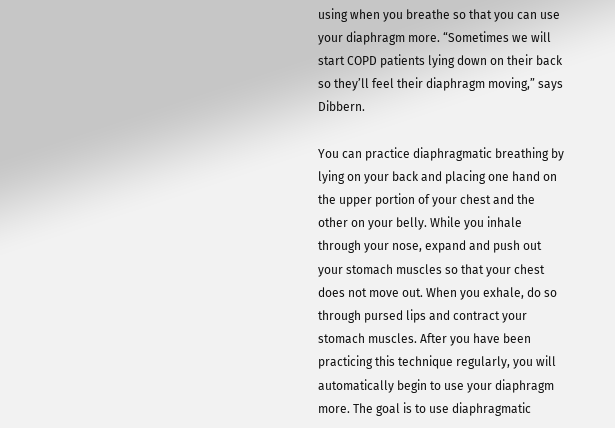using when you breathe so that you can use your diaphragm more. “Sometimes we will start COPD patients lying down on their back so they’ll feel their diaphragm moving,” says Dibbern.

You can practice diaphragmatic breathing by lying on your back and placing one hand on the upper portion of your chest and the other on your belly. While you inhale through your nose, expand and push out your stomach muscles so that your chest does not move out. When you exhale, do so through pursed lips and contract your stomach muscles. After you have been practicing this technique regularly, you will automatically begin to use your diaphragm more. The goal is to use diaphragmatic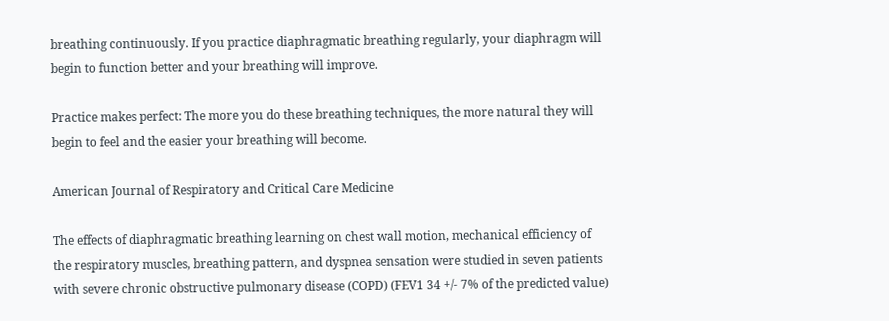breathing continuously. If you practice diaphragmatic breathing regularly, your diaphragm will begin to function better and your breathing will improve.

Practice makes perfect: The more you do these breathing techniques, the more natural they will begin to feel and the easier your breathing will become.

American Journal of Respiratory and Critical Care Medicine

The effects of diaphragmatic breathing learning on chest wall motion, mechanical efficiency of the respiratory muscles, breathing pattern, and dyspnea sensation were studied in seven patients with severe chronic obstructive pulmonary disease (COPD) (FEV1 34 +/- 7% of the predicted value)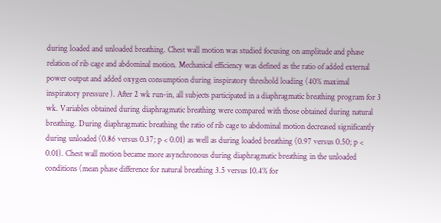during loaded and unloaded breathing. Chest wall motion was studied focusing on amplitude and phase relation of rib cage and abdominal motion. Mechanical efficiency was defined as the ratio of added external power output and added oxygen consumption during inspiratory threshold loading (40% maximal inspiratory pressure ). After 2 wk run-in, all subjects participated in a diaphragmatic breathing program for 3 wk. Variables obtained during diaphragmatic breathing were compared with those obtained during natural breathing. During diaphragmatic breathing the ratio of rib cage to abdominal motion decreased significantly during unloaded (0.86 versus 0.37; p < 0.01) as well as during loaded breathing (0.97 versus 0.50; p < 0.01). Chest wall motion became more asynchronous during diaphragmatic breathing in the unloaded conditions (mean phase difference for natural breathing 3.5 versus 10.4% for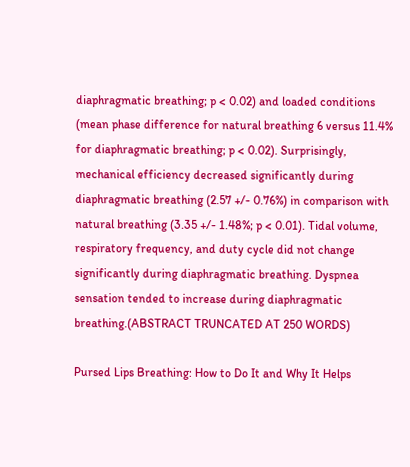diaphragmatic breathing; p < 0.02) and loaded conditions (mean phase difference for natural breathing 6 versus 11.4% for diaphragmatic breathing; p < 0.02). Surprisingly, mechanical efficiency decreased significantly during diaphragmatic breathing (2.57 +/- 0.76%) in comparison with natural breathing (3.35 +/- 1.48%; p < 0.01). Tidal volume, respiratory frequency, and duty cycle did not change significantly during diaphragmatic breathing. Dyspnea sensation tended to increase during diaphragmatic breathing.(ABSTRACT TRUNCATED AT 250 WORDS)

Pursed Lips Breathing: How to Do It and Why It Helps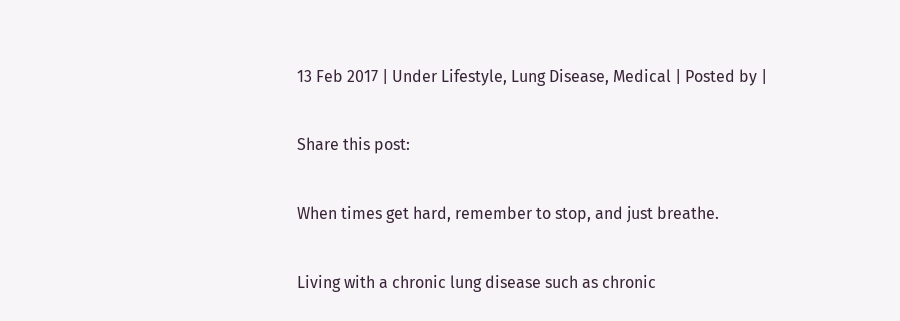13 Feb 2017 | Under Lifestyle, Lung Disease, Medical | Posted by |

Share this post:

When times get hard, remember to stop, and just breathe.

Living with a chronic lung disease such as chronic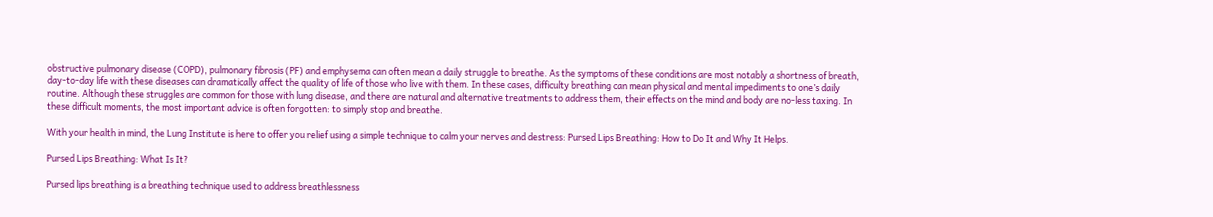obstructive pulmonary disease (COPD), pulmonary fibrosis (PF) and emphysema can often mean a daily struggle to breathe. As the symptoms of these conditions are most notably a shortness of breath, day-to-day life with these diseases can dramatically affect the quality of life of those who live with them. In these cases, difficulty breathing can mean physical and mental impediments to one’s daily routine. Although these struggles are common for those with lung disease, and there are natural and alternative treatments to address them, their effects on the mind and body are no-less taxing. In these difficult moments, the most important advice is often forgotten: to simply stop and breathe.

With your health in mind, the Lung Institute is here to offer you relief using a simple technique to calm your nerves and destress: Pursed Lips Breathing: How to Do It and Why It Helps.

Pursed Lips Breathing: What Is It?

Pursed lips breathing is a breathing technique used to address breathlessness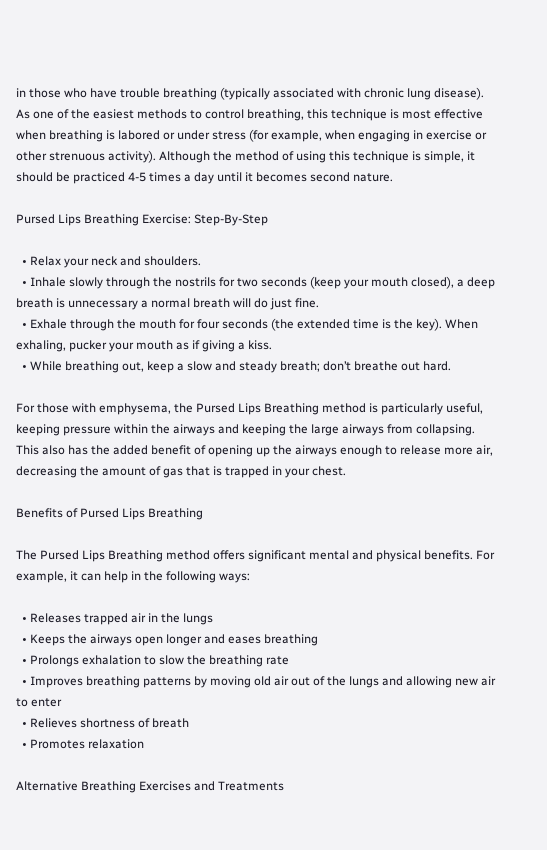in those who have trouble breathing (typically associated with chronic lung disease). As one of the easiest methods to control breathing, this technique is most effective when breathing is labored or under stress (for example, when engaging in exercise or other strenuous activity). Although the method of using this technique is simple, it should be practiced 4-5 times a day until it becomes second nature.

Pursed Lips Breathing Exercise: Step-By-Step

  • Relax your neck and shoulders.
  • Inhale slowly through the nostrils for two seconds (keep your mouth closed), a deep breath is unnecessary a normal breath will do just fine.
  • Exhale through the mouth for four seconds (the extended time is the key). When exhaling, pucker your mouth as if giving a kiss.
  • While breathing out, keep a slow and steady breath; don’t breathe out hard.

For those with emphysema, the Pursed Lips Breathing method is particularly useful, keeping pressure within the airways and keeping the large airways from collapsing. This also has the added benefit of opening up the airways enough to release more air, decreasing the amount of gas that is trapped in your chest.

Benefits of Pursed Lips Breathing

The Pursed Lips Breathing method offers significant mental and physical benefits. For example, it can help in the following ways:

  • Releases trapped air in the lungs
  • Keeps the airways open longer and eases breathing
  • Prolongs exhalation to slow the breathing rate
  • Improves breathing patterns by moving old air out of the lungs and allowing new air to enter
  • Relieves shortness of breath
  • Promotes relaxation

Alternative Breathing Exercises and Treatments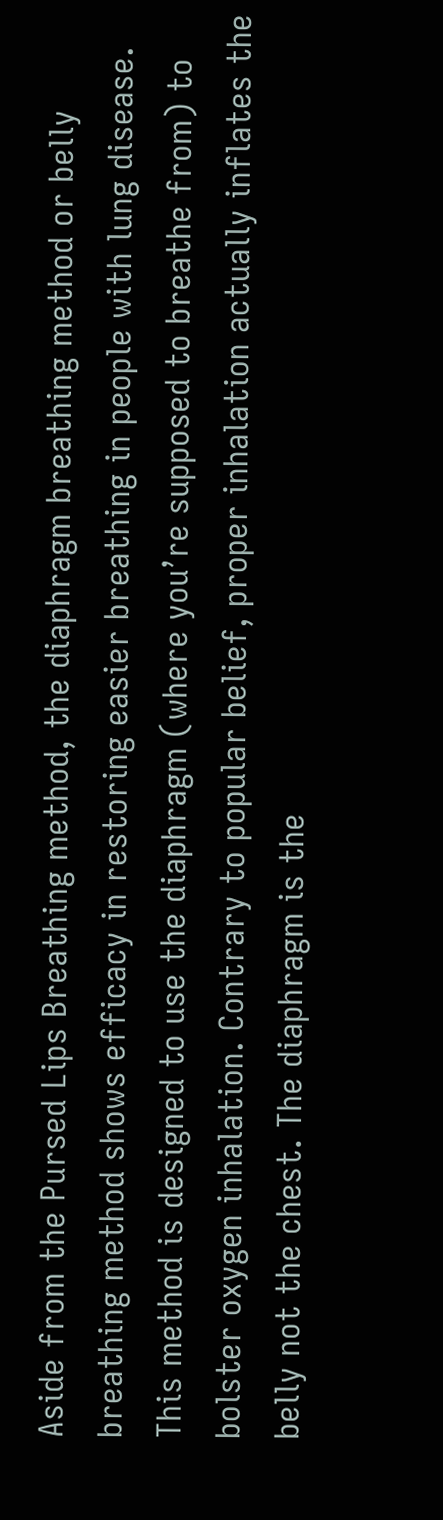Aside from the Pursed Lips Breathing method, the diaphragm breathing method or belly breathing method shows efficacy in restoring easier breathing in people with lung disease. This method is designed to use the diaphragm (where you’re supposed to breathe from) to bolster oxygen inhalation. Contrary to popular belief, proper inhalation actually inflates the belly not the chest. The diaphragm is the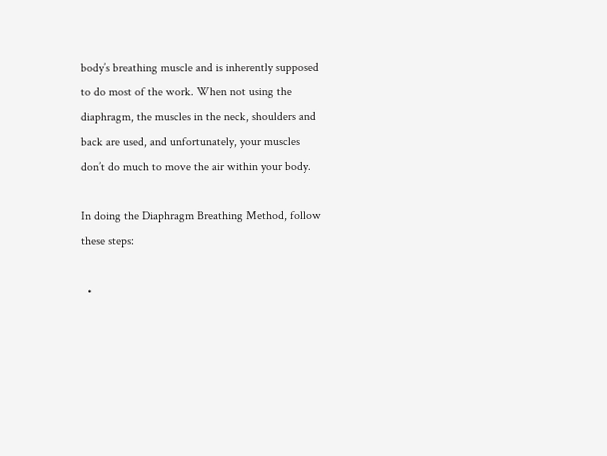body’s breathing muscle and is inherently supposed to do most of the work. When not using the diaphragm, the muscles in the neck, shoulders and back are used, and unfortunately, your muscles don’t do much to move the air within your body.

In doing the Diaphragm Breathing Method, follow these steps:

  •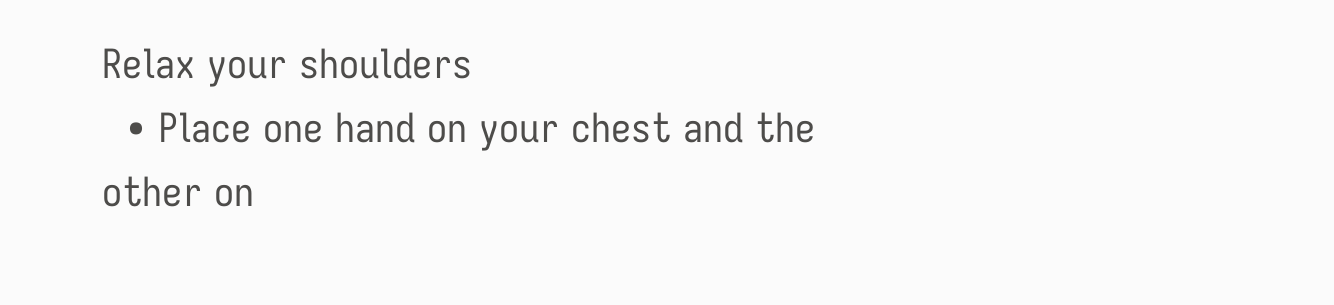Relax your shoulders
  • Place one hand on your chest and the other on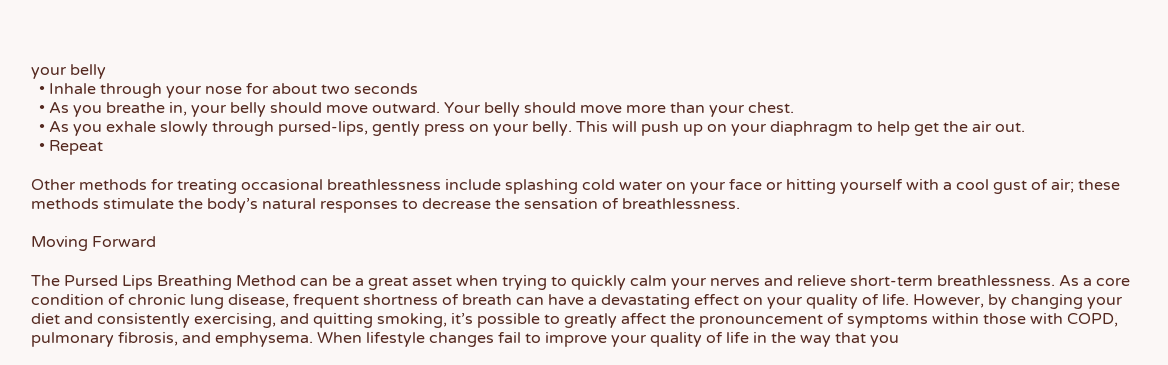your belly
  • Inhale through your nose for about two seconds
  • As you breathe in, your belly should move outward. Your belly should move more than your chest.
  • As you exhale slowly through pursed-lips, gently press on your belly. This will push up on your diaphragm to help get the air out.
  • Repeat

Other methods for treating occasional breathlessness include splashing cold water on your face or hitting yourself with a cool gust of air; these methods stimulate the body’s natural responses to decrease the sensation of breathlessness.

Moving Forward

The Pursed Lips Breathing Method can be a great asset when trying to quickly calm your nerves and relieve short-term breathlessness. As a core condition of chronic lung disease, frequent shortness of breath can have a devastating effect on your quality of life. However, by changing your diet and consistently exercising, and quitting smoking, it’s possible to greatly affect the pronouncement of symptoms within those with COPD, pulmonary fibrosis, and emphysema. When lifestyle changes fail to improve your quality of life in the way that you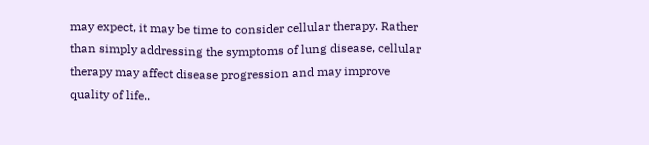may expect, it may be time to consider cellular therapy. Rather than simply addressing the symptoms of lung disease, cellular therapy may affect disease progression and may improve quality of life..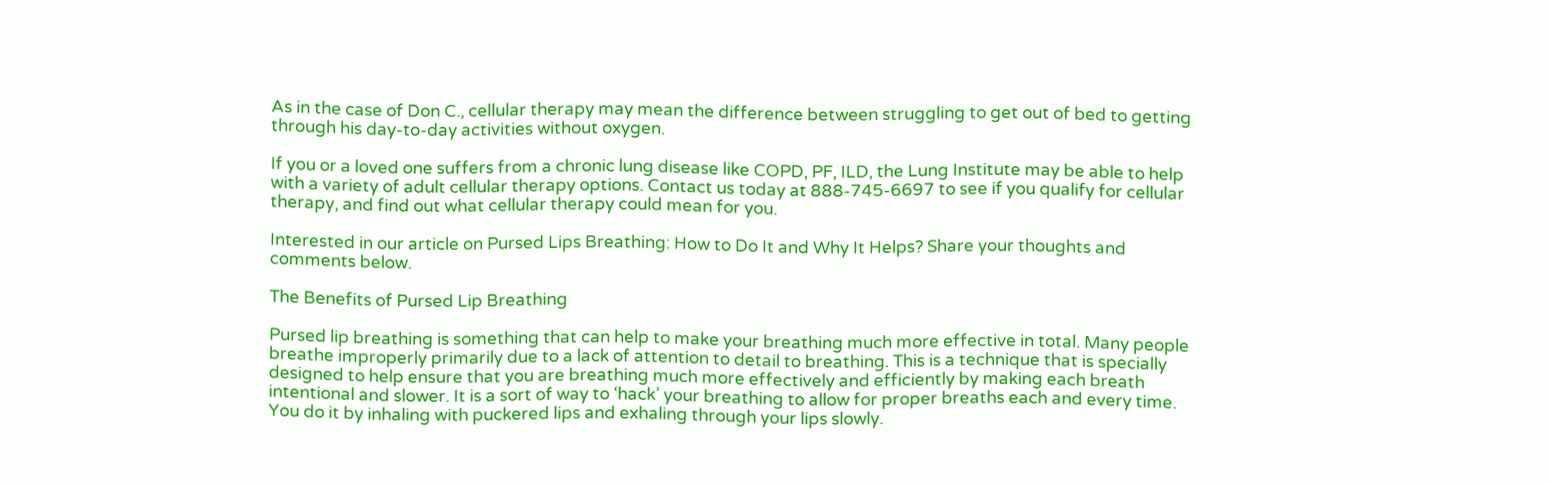As in the case of Don C., cellular therapy may mean the difference between struggling to get out of bed to getting through his day-to-day activities without oxygen.

If you or a loved one suffers from a chronic lung disease like COPD, PF, ILD, the Lung Institute may be able to help with a variety of adult cellular therapy options. Contact us today at 888-745-6697 to see if you qualify for cellular therapy, and find out what cellular therapy could mean for you.

Interested in our article on Pursed Lips Breathing: How to Do It and Why It Helps? Share your thoughts and comments below.

The Benefits of Pursed Lip Breathing

Pursed lip breathing is something that can help to make your breathing much more effective in total. Many people breathe improperly primarily due to a lack of attention to detail to breathing. This is a technique that is specially designed to help ensure that you are breathing much more effectively and efficiently by making each breath intentional and slower. It is a sort of way to ‘hack’ your breathing to allow for proper breaths each and every time. You do it by inhaling with puckered lips and exhaling through your lips slowly.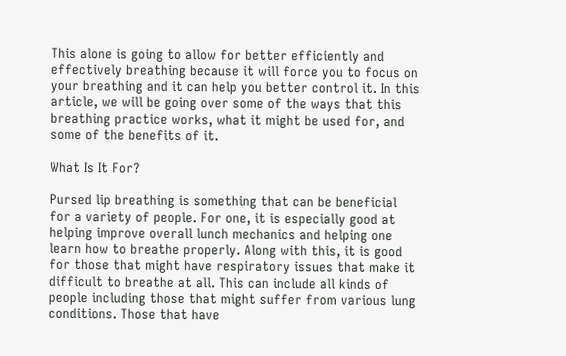This alone is going to allow for better efficiently and effectively breathing because it will force you to focus on your breathing and it can help you better control it. In this article, we will be going over some of the ways that this breathing practice works, what it might be used for, and some of the benefits of it.

What Is It For?

Pursed lip breathing is something that can be beneficial for a variety of people. For one, it is especially good at helping improve overall lunch mechanics and helping one learn how to breathe properly. Along with this, it is good for those that might have respiratory issues that make it difficult to breathe at all. This can include all kinds of people including those that might suffer from various lung conditions. Those that have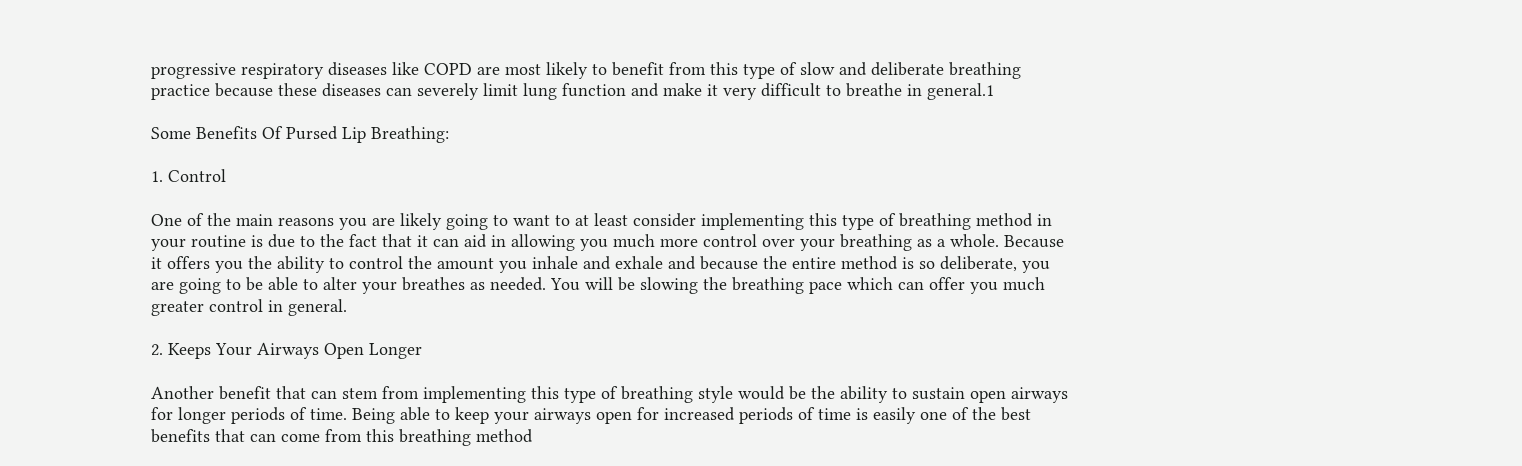progressive respiratory diseases like COPD are most likely to benefit from this type of slow and deliberate breathing practice because these diseases can severely limit lung function and make it very difficult to breathe in general.1

Some Benefits Of Pursed Lip Breathing:

1. Control

One of the main reasons you are likely going to want to at least consider implementing this type of breathing method in your routine is due to the fact that it can aid in allowing you much more control over your breathing as a whole. Because it offers you the ability to control the amount you inhale and exhale and because the entire method is so deliberate, you are going to be able to alter your breathes as needed. You will be slowing the breathing pace which can offer you much greater control in general.

2. Keeps Your Airways Open Longer

Another benefit that can stem from implementing this type of breathing style would be the ability to sustain open airways for longer periods of time. Being able to keep your airways open for increased periods of time is easily one of the best benefits that can come from this breathing method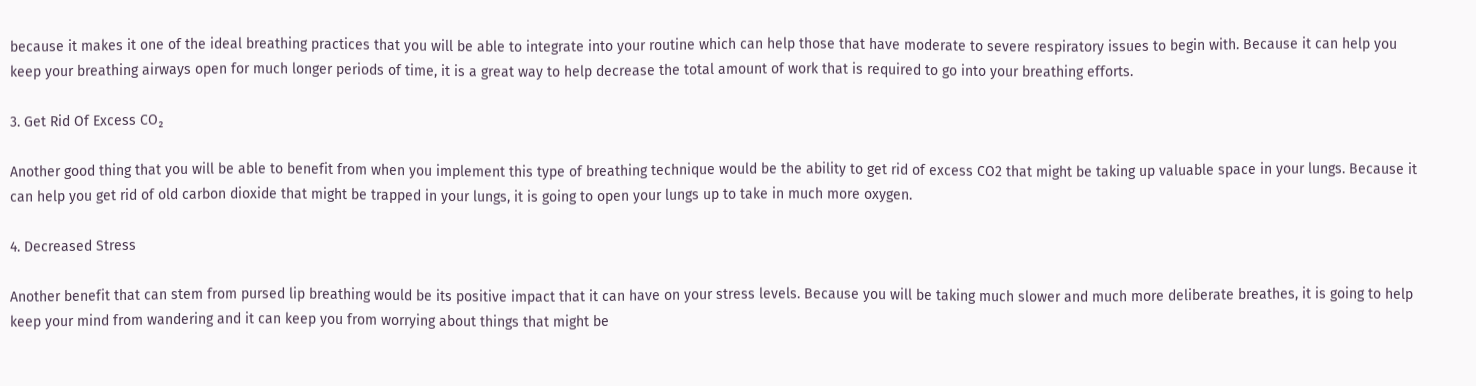because it makes it one of the ideal breathing practices that you will be able to integrate into your routine which can help those that have moderate to severe respiratory issues to begin with. Because it can help you keep your breathing airways open for much longer periods of time, it is a great way to help decrease the total amount of work that is required to go into your breathing efforts.

3. Get Rid Of Excess CO₂

Another good thing that you will be able to benefit from when you implement this type of breathing technique would be the ability to get rid of excess CO2 that might be taking up valuable space in your lungs. Because it can help you get rid of old carbon dioxide that might be trapped in your lungs, it is going to open your lungs up to take in much more oxygen.

4. Decreased Stress

Another benefit that can stem from pursed lip breathing would be its positive impact that it can have on your stress levels. Because you will be taking much slower and much more deliberate breathes, it is going to help keep your mind from wandering and it can keep you from worrying about things that might be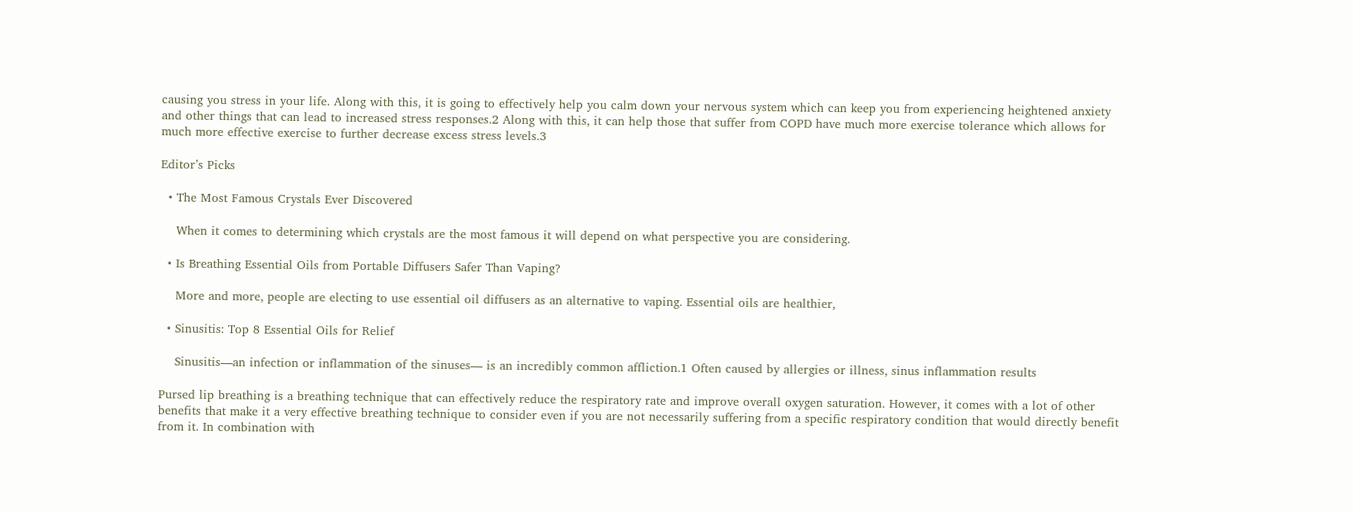causing you stress in your life. Along with this, it is going to effectively help you calm down your nervous system which can keep you from experiencing heightened anxiety and other things that can lead to increased stress responses.2 Along with this, it can help those that suffer from COPD have much more exercise tolerance which allows for much more effective exercise to further decrease excess stress levels.3

Editor’s Picks

  • The Most Famous Crystals Ever Discovered

    When it comes to determining which crystals are the most famous it will depend on what perspective you are considering.

  • Is Breathing Essential Oils from Portable Diffusers Safer Than Vaping?

    More and more, people are electing to use essential oil diffusers as an alternative to vaping. Essential oils are healthier,

  • Sinusitis: Top 8 Essential Oils for Relief

    Sinusitis—an infection or inflammation of the sinuses— is an incredibly common affliction.1 Often caused by allergies or illness, sinus inflammation results

Pursed lip breathing is a breathing technique that can effectively reduce the respiratory rate and improve overall oxygen saturation. However, it comes with a lot of other benefits that make it a very effective breathing technique to consider even if you are not necessarily suffering from a specific respiratory condition that would directly benefit from it. In combination with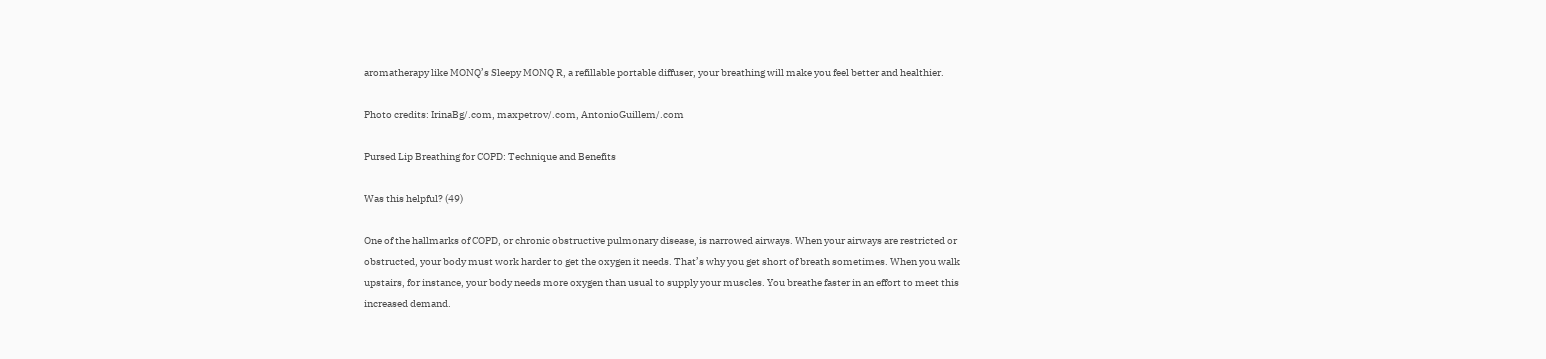aromatherapy like MONQ’s Sleepy MONQ R, a refillable portable diffuser, your breathing will make you feel better and healthier.

Photo credits: IrinaBg/.com, maxpetrov/.com, AntonioGuillem/.com

Pursed Lip Breathing for COPD: Technique and Benefits

Was this helpful? (49)

One of the hallmarks of COPD, or chronic obstructive pulmonary disease, is narrowed airways. When your airways are restricted or obstructed, your body must work harder to get the oxygen it needs. That’s why you get short of breath sometimes. When you walk upstairs, for instance, your body needs more oxygen than usual to supply your muscles. You breathe faster in an effort to meet this increased demand.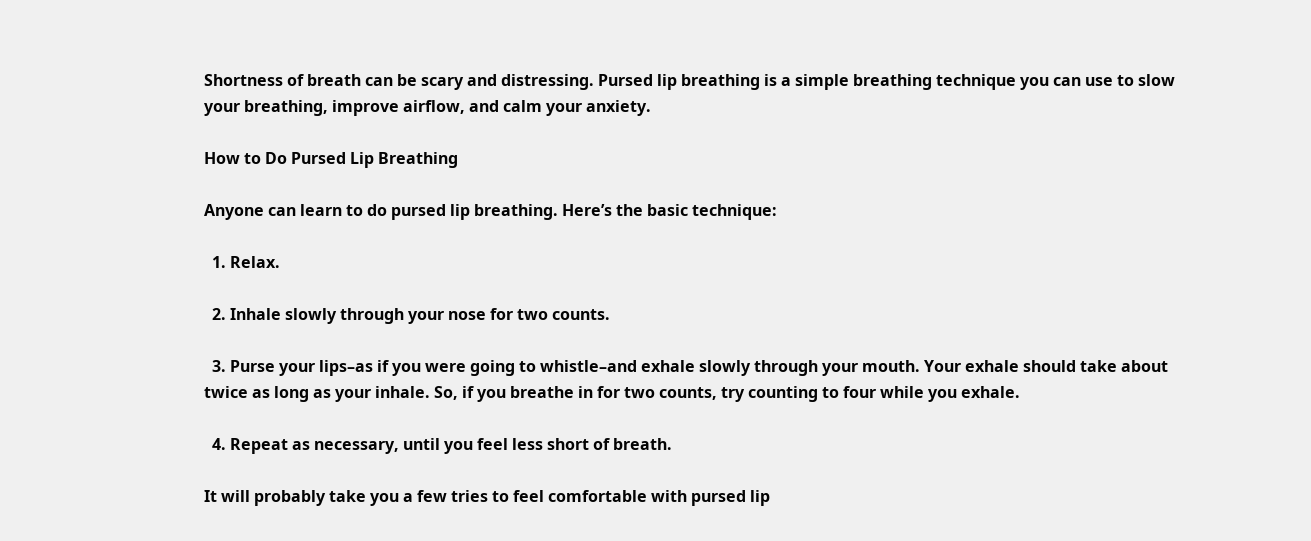Shortness of breath can be scary and distressing. Pursed lip breathing is a simple breathing technique you can use to slow your breathing, improve airflow, and calm your anxiety.

How to Do Pursed Lip Breathing

Anyone can learn to do pursed lip breathing. Here’s the basic technique:

  1. Relax.

  2. Inhale slowly through your nose for two counts.

  3. Purse your lips–as if you were going to whistle–and exhale slowly through your mouth. Your exhale should take about twice as long as your inhale. So, if you breathe in for two counts, try counting to four while you exhale.

  4. Repeat as necessary, until you feel less short of breath.

It will probably take you a few tries to feel comfortable with pursed lip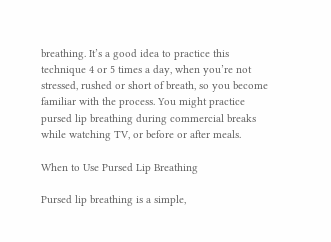breathing. It’s a good idea to practice this technique 4 or 5 times a day, when you’re not stressed, rushed or short of breath, so you become familiar with the process. You might practice pursed lip breathing during commercial breaks while watching TV, or before or after meals.

When to Use Pursed Lip Breathing

Pursed lip breathing is a simple,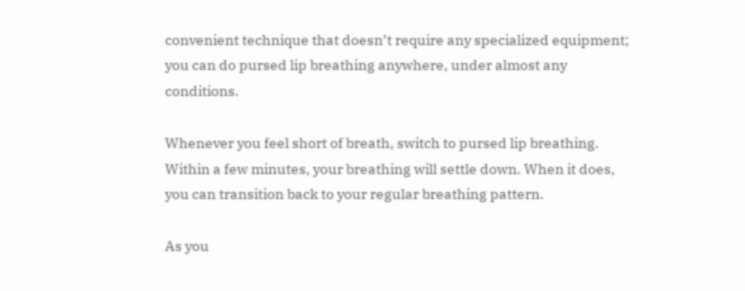convenient technique that doesn’t require any specialized equipment; you can do pursed lip breathing anywhere, under almost any conditions.

Whenever you feel short of breath, switch to pursed lip breathing. Within a few minutes, your breathing will settle down. When it does, you can transition back to your regular breathing pattern.

As you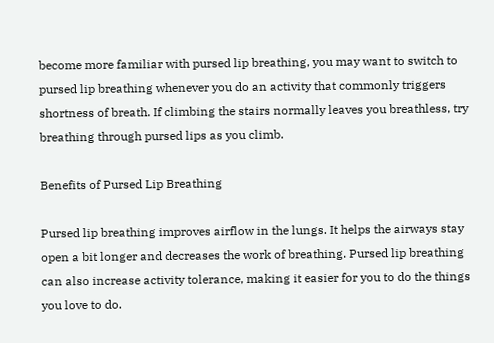become more familiar with pursed lip breathing, you may want to switch to pursed lip breathing whenever you do an activity that commonly triggers shortness of breath. If climbing the stairs normally leaves you breathless, try breathing through pursed lips as you climb.

Benefits of Pursed Lip Breathing

Pursed lip breathing improves airflow in the lungs. It helps the airways stay open a bit longer and decreases the work of breathing. Pursed lip breathing can also increase activity tolerance, making it easier for you to do the things you love to do.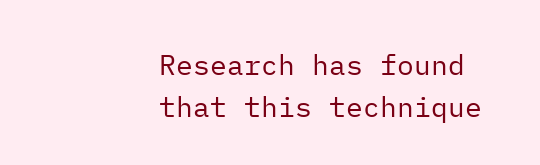Research has found that this technique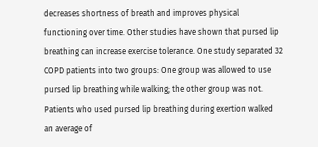decreases shortness of breath and improves physical functioning over time. Other studies have shown that pursed lip breathing can increase exercise tolerance. One study separated 32 COPD patients into two groups: One group was allowed to use pursed lip breathing while walking; the other group was not. Patients who used pursed lip breathing during exertion walked an average of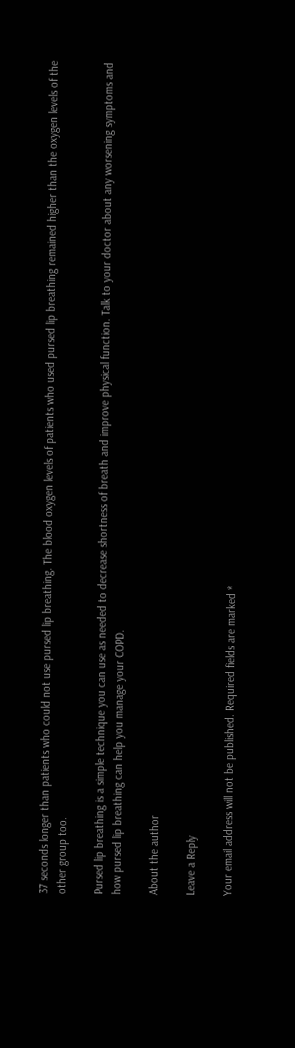37 seconds longer than patients who could not use pursed lip breathing. The blood oxygen levels of patients who used pursed lip breathing remained higher than the oxygen levels of the other group too.

Pursed lip breathing is a simple technique you can use as needed to decrease shortness of breath and improve physical function. Talk to your doctor about any worsening symptoms and how pursed lip breathing can help you manage your COPD.

About the author

Leave a Reply

Your email address will not be published. Required fields are marked *